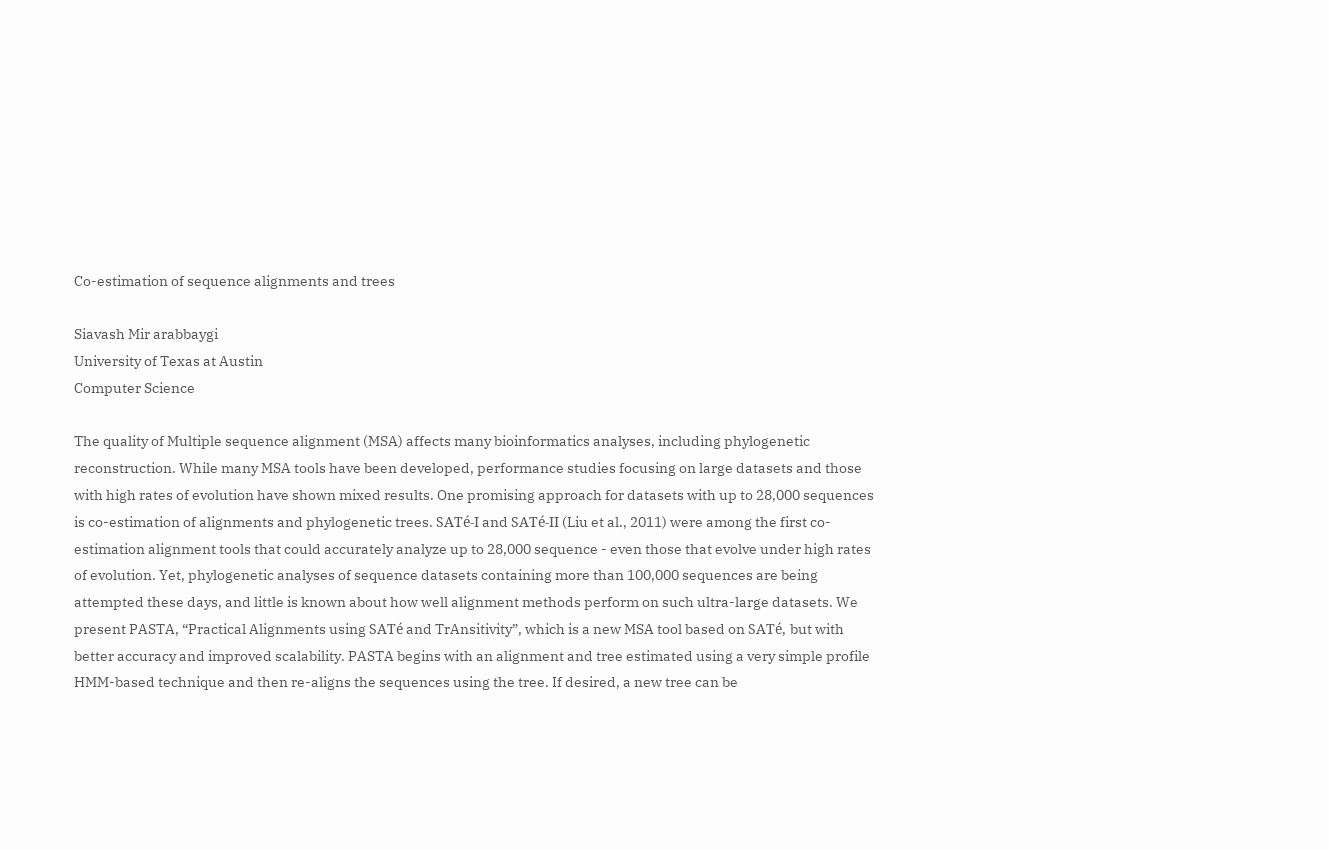Co-estimation of sequence alignments and trees

Siavash Mir arabbaygi
University of Texas at Austin
Computer Science

The quality of Multiple sequence alignment (MSA) affects many bioinformatics analyses, including phylogenetic reconstruction. While many MSA tools have been developed, performance studies focusing on large datasets and those with high rates of evolution have shown mixed results. One promising approach for datasets with up to 28,000 sequences is co-estimation of alignments and phylogenetic trees. SATé-I and SATé-II (Liu et al., 2011) were among the first co-estimation alignment tools that could accurately analyze up to 28,000 sequence - even those that evolve under high rates of evolution. Yet, phylogenetic analyses of sequence datasets containing more than 100,000 sequences are being attempted these days, and little is known about how well alignment methods perform on such ultra-large datasets. We present PASTA, “Practical Alignments using SATé and TrAnsitivity”, which is a new MSA tool based on SATé, but with better accuracy and improved scalability. PASTA begins with an alignment and tree estimated using a very simple profile HMM-based technique and then re-aligns the sequences using the tree. If desired, a new tree can be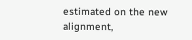estimated on the new alignment,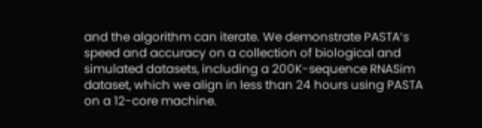and the algorithm can iterate. We demonstrate PASTA’s speed and accuracy on a collection of biological and simulated datasets, including a 200K-sequence RNASim dataset, which we align in less than 24 hours using PASTA on a 12-core machine.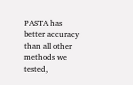PASTA has better accuracy than all other methods we tested,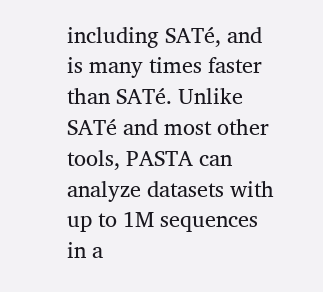including SATé, and is many times faster than SATé. Unlike SATé and most other tools, PASTA can analyze datasets with up to 1M sequences in a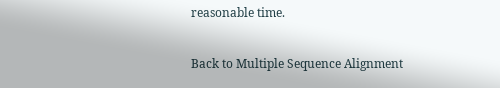reasonable time.

Back to Multiple Sequence Alignment